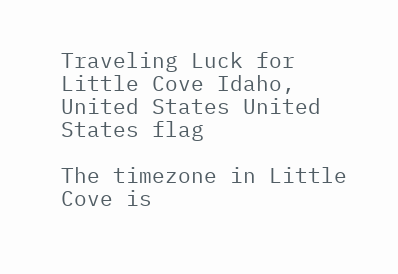Traveling Luck for Little Cove Idaho, United States United States flag

The timezone in Little Cove is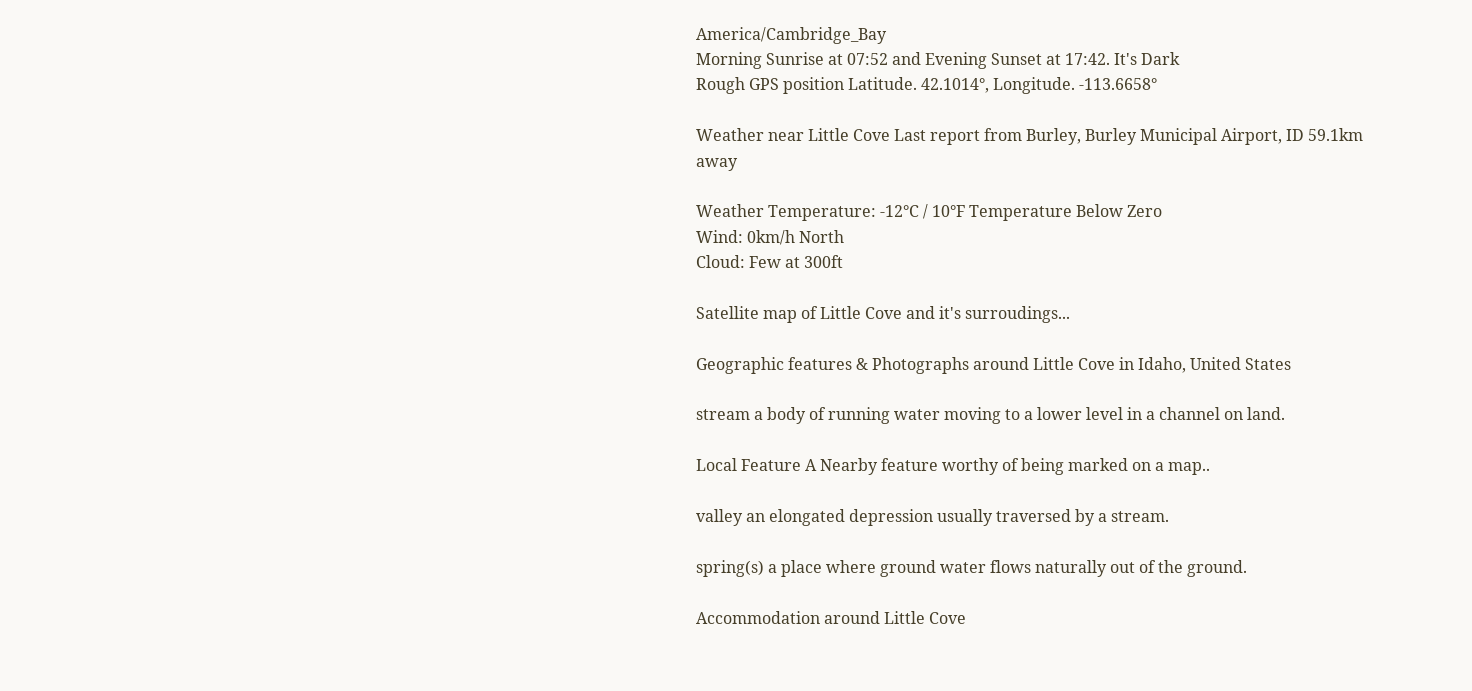America/Cambridge_Bay
Morning Sunrise at 07:52 and Evening Sunset at 17:42. It's Dark
Rough GPS position Latitude. 42.1014°, Longitude. -113.6658°

Weather near Little Cove Last report from Burley, Burley Municipal Airport, ID 59.1km away

Weather Temperature: -12°C / 10°F Temperature Below Zero
Wind: 0km/h North
Cloud: Few at 300ft

Satellite map of Little Cove and it's surroudings...

Geographic features & Photographs around Little Cove in Idaho, United States

stream a body of running water moving to a lower level in a channel on land.

Local Feature A Nearby feature worthy of being marked on a map..

valley an elongated depression usually traversed by a stream.

spring(s) a place where ground water flows naturally out of the ground.

Accommodation around Little Cove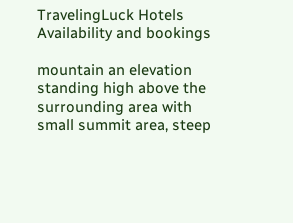TravelingLuck Hotels
Availability and bookings

mountain an elevation standing high above the surrounding area with small summit area, steep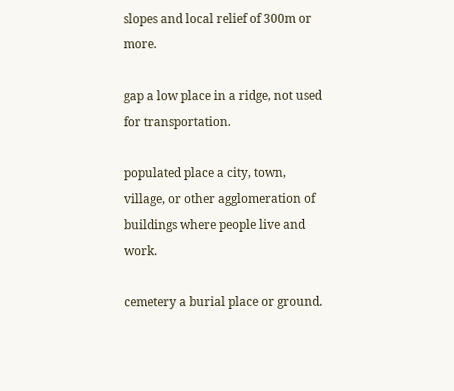slopes and local relief of 300m or more.

gap a low place in a ridge, not used for transportation.

populated place a city, town, village, or other agglomeration of buildings where people live and work.

cemetery a burial place or ground.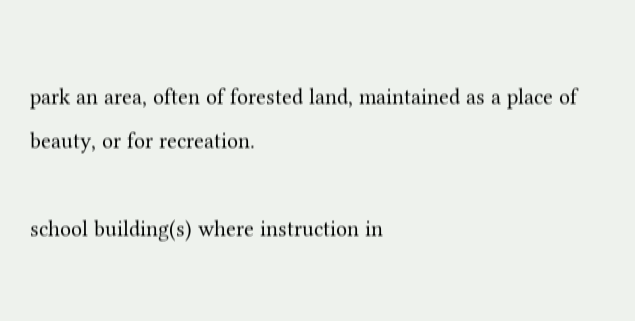park an area, often of forested land, maintained as a place of beauty, or for recreation.

school building(s) where instruction in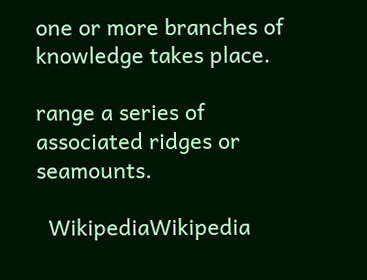one or more branches of knowledge takes place.

range a series of associated ridges or seamounts.

  WikipediaWikipedia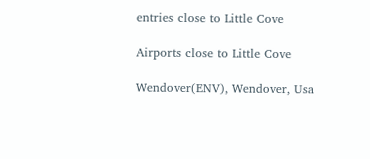entries close to Little Cove

Airports close to Little Cove

Wendover(ENV), Wendover, Usa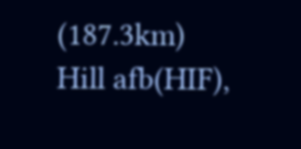(187.3km)
Hill afb(HIF),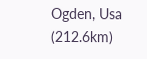Ogden, Usa (212.6km)